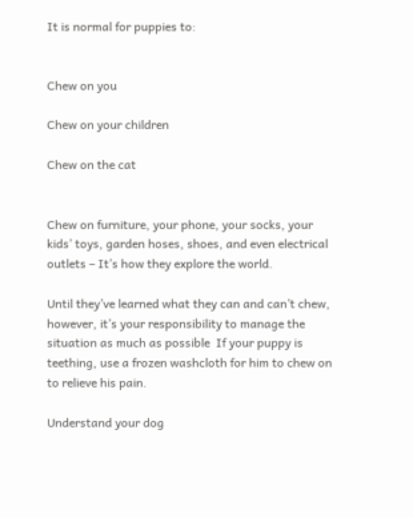It is normal for puppies to:


Chew on you

Chew on your children

Chew on the cat


Chew on furniture, your phone, your socks, your kids’ toys, garden hoses, shoes, and even electrical outlets – It’s how they explore the world.

Until they’ve learned what they can and can’t chew, however, it’s your responsibility to manage the situation as much as possible  If your puppy is teething, use a frozen washcloth for him to chew on to relieve his pain.

Understand your dog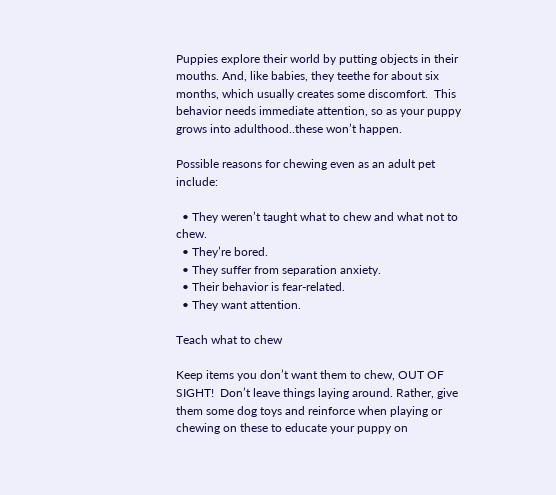Puppies explore their world by putting objects in their mouths. And, like babies, they teethe for about six months, which usually creates some discomfort.  This behavior needs immediate attention, so as your puppy grows into adulthood..these won’t happen.

Possible reasons for chewing even as an adult pet include:

  • They weren’t taught what to chew and what not to chew.
  • They’re bored.
  • They suffer from separation anxiety.
  • Their behavior is fear-related.
  • They want attention.

Teach what to chew

Keep items you don’t want them to chew, OUT OF SIGHT!  Don’t leave things laying around. Rather, give them some dog toys and reinforce when playing or chewing on these to educate your puppy on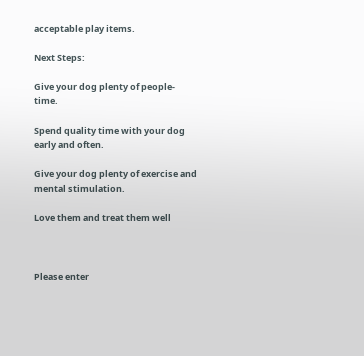acceptable play items.

Next Steps:

Give your dog plenty of people-time.

Spend quality time with your dog early and often.

Give your dog plenty of exercise and mental stimulation.

Love them and treat them well



Please enter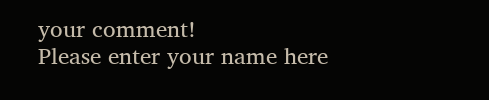your comment!
Please enter your name here